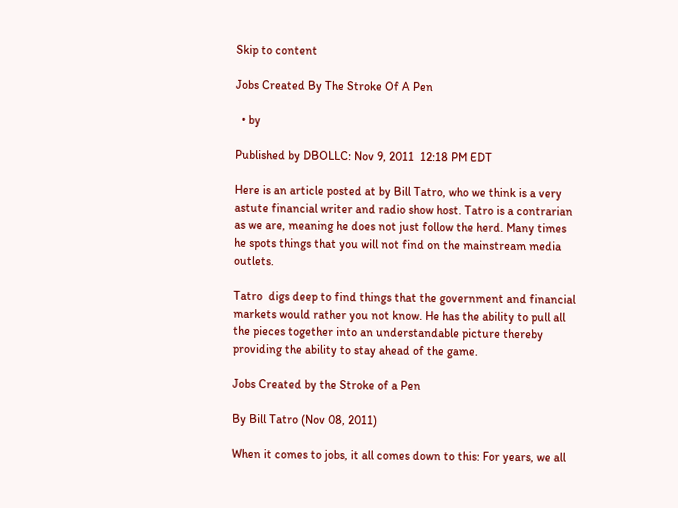Skip to content

Jobs Created By The Stroke Of A Pen

  • by

Published by DBOLLC: Nov 9, 2011  12:18 PM EDT

Here is an article posted at by Bill Tatro, who we think is a very astute financial writer and radio show host. Tatro is a contrarian as we are, meaning he does not just follow the herd. Many times he spots things that you will not find on the mainstream media outlets.

Tatro  digs deep to find things that the government and financial markets would rather you not know. He has the ability to pull all the pieces together into an understandable picture thereby providing the ability to stay ahead of the game.

Jobs Created by the Stroke of a Pen

By Bill Tatro (Nov 08, 2011)

When it comes to jobs, it all comes down to this: For years, we all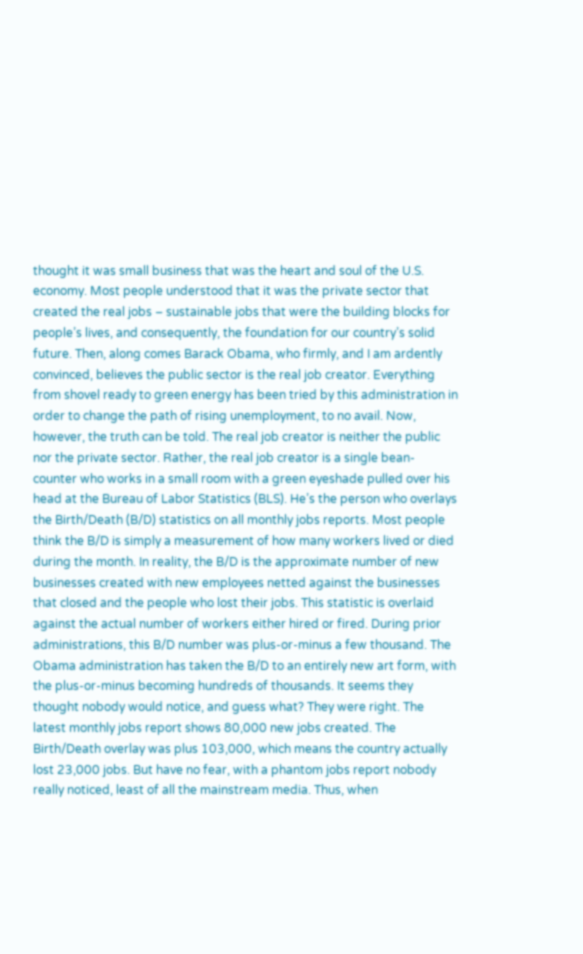thought it was small business that was the heart and soul of the U.S. economy. Most people understood that it was the private sector that created the real jobs – sustainable jobs that were the building blocks for people’s lives, and consequently, the foundation for our country’s solid future. Then, along comes Barack Obama, who firmly, and I am ardently convinced, believes the public sector is the real job creator. Everything from shovel ready to green energy has been tried by this administration in order to change the path of rising unemployment, to no avail. Now, however, the truth can be told. The real job creator is neither the public nor the private sector. Rather, the real job creator is a single bean-counter who works in a small room with a green eyeshade pulled over his head at the Bureau of Labor Statistics (BLS). He’s the person who overlays the Birth/Death (B/D) statistics on all monthly jobs reports. Most people think the B/D is simply a measurement of how many workers lived or died during the month. In reality, the B/D is the approximate number of new businesses created with new employees netted against the businesses that closed and the people who lost their jobs. This statistic is overlaid against the actual number of workers either hired or fired. During prior administrations, this B/D number was plus-or-minus a few thousand. The Obama administration has taken the B/D to an entirely new art form, with the plus-or-minus becoming hundreds of thousands. It seems they thought nobody would notice, and guess what? They were right. The latest monthly jobs report shows 80,000 new jobs created. The Birth/Death overlay was plus 103,000, which means the country actually lost 23,000 jobs. But have no fear, with a phantom jobs report nobody really noticed, least of all the mainstream media. Thus, when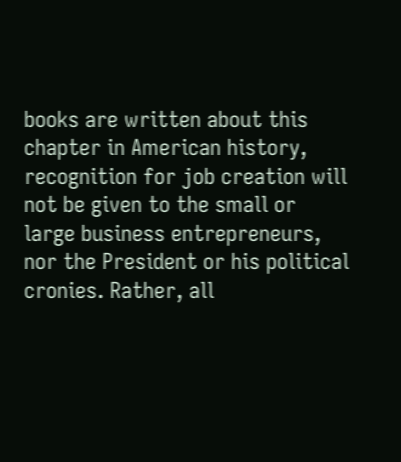books are written about this chapter in American history, recognition for job creation will not be given to the small or large business entrepreneurs, nor the President or his political cronies. Rather, all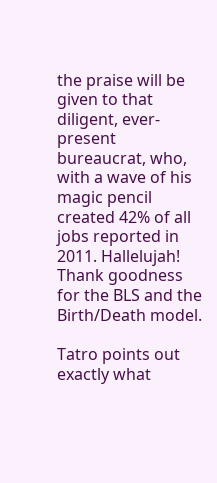the praise will be given to that diligent, ever-present bureaucrat, who, with a wave of his magic pencil created 42% of all jobs reported in 2011. Hallelujah! Thank goodness for the BLS and the Birth/Death model.

Tatro points out exactly what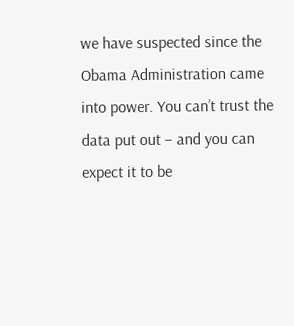we have suspected since the Obama Administration came into power. You can’t trust the data put out – and you can expect it to be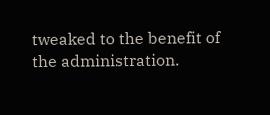tweaked to the benefit of the administration.